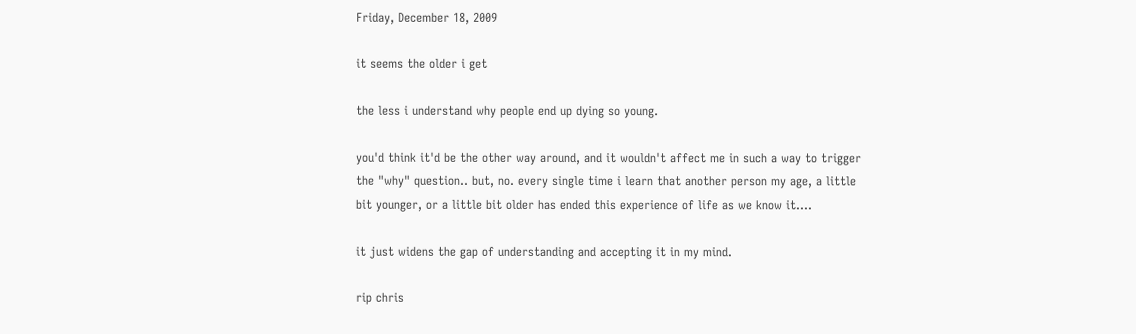Friday, December 18, 2009

it seems the older i get

the less i understand why people end up dying so young.

you'd think it'd be the other way around, and it wouldn't affect me in such a way to trigger the "why" question.. but, no. every single time i learn that another person my age, a little bit younger, or a little bit older has ended this experience of life as we know it....

it just widens the gap of understanding and accepting it in my mind.

rip chris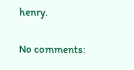henry.

No comments: